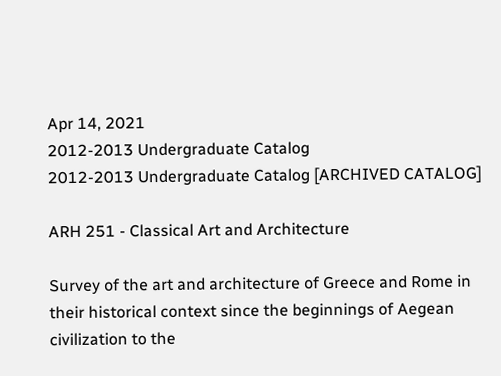Apr 14, 2021
2012-2013 Undergraduate Catalog
2012-2013 Undergraduate Catalog [ARCHIVED CATALOG]

ARH 251 - Classical Art and Architecture

Survey of the art and architecture of Greece and Rome in their historical context since the beginnings of Aegean civilization to the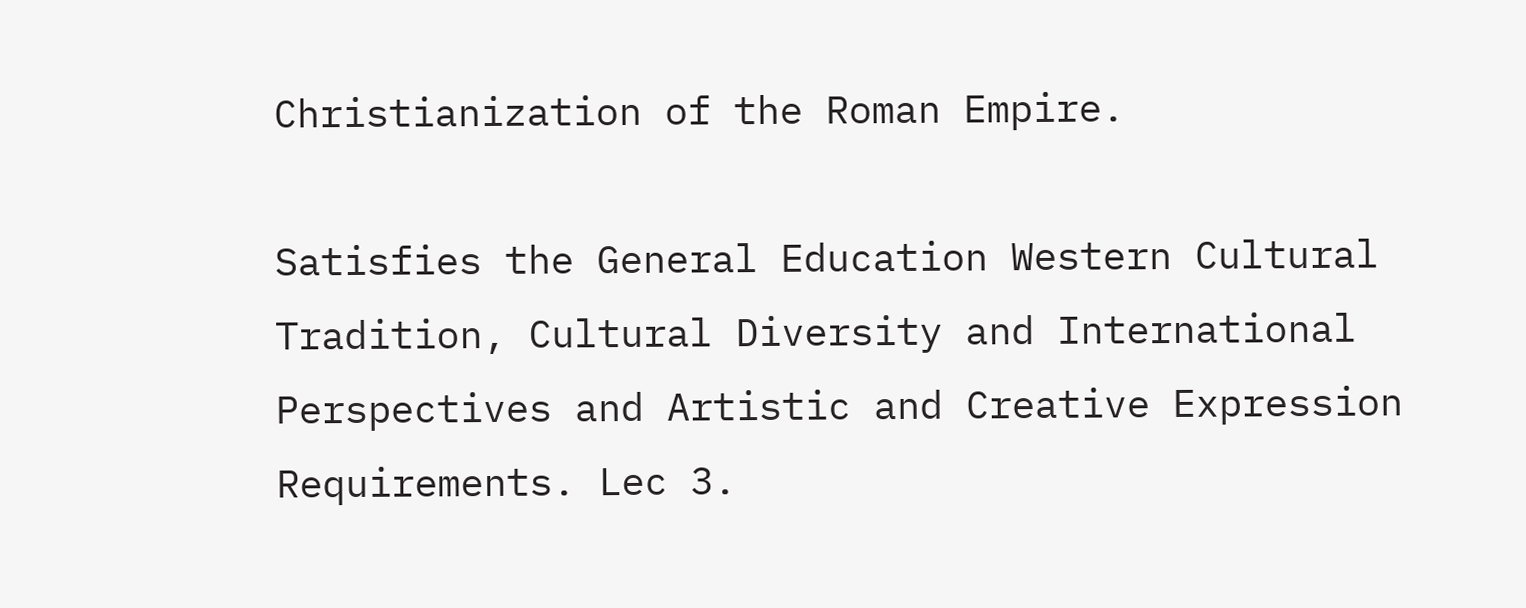Christianization of the Roman Empire.

Satisfies the General Education Western Cultural Tradition, Cultural Diversity and International Perspectives and Artistic and Creative Expression Requirements. Lec 3.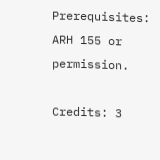Prerequisites: ARH 155 or permission.

Credits: 3